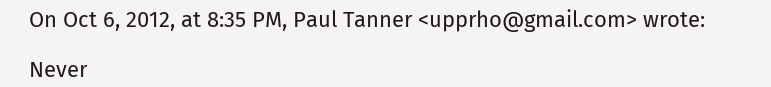On Oct 6, 2012, at 8:35 PM, Paul Tanner <upprho@gmail.com> wrote:

Never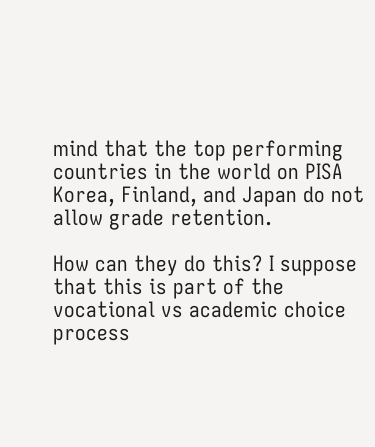mind that the top performing countries in the world on PISA
Korea, Finland, and Japan do not allow grade retention.

How can they do this? I suppose that this is part of the vocational vs academic choice process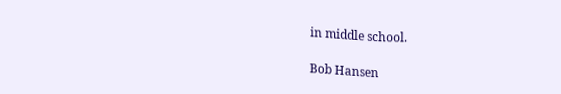in middle school.

Bob Hansen